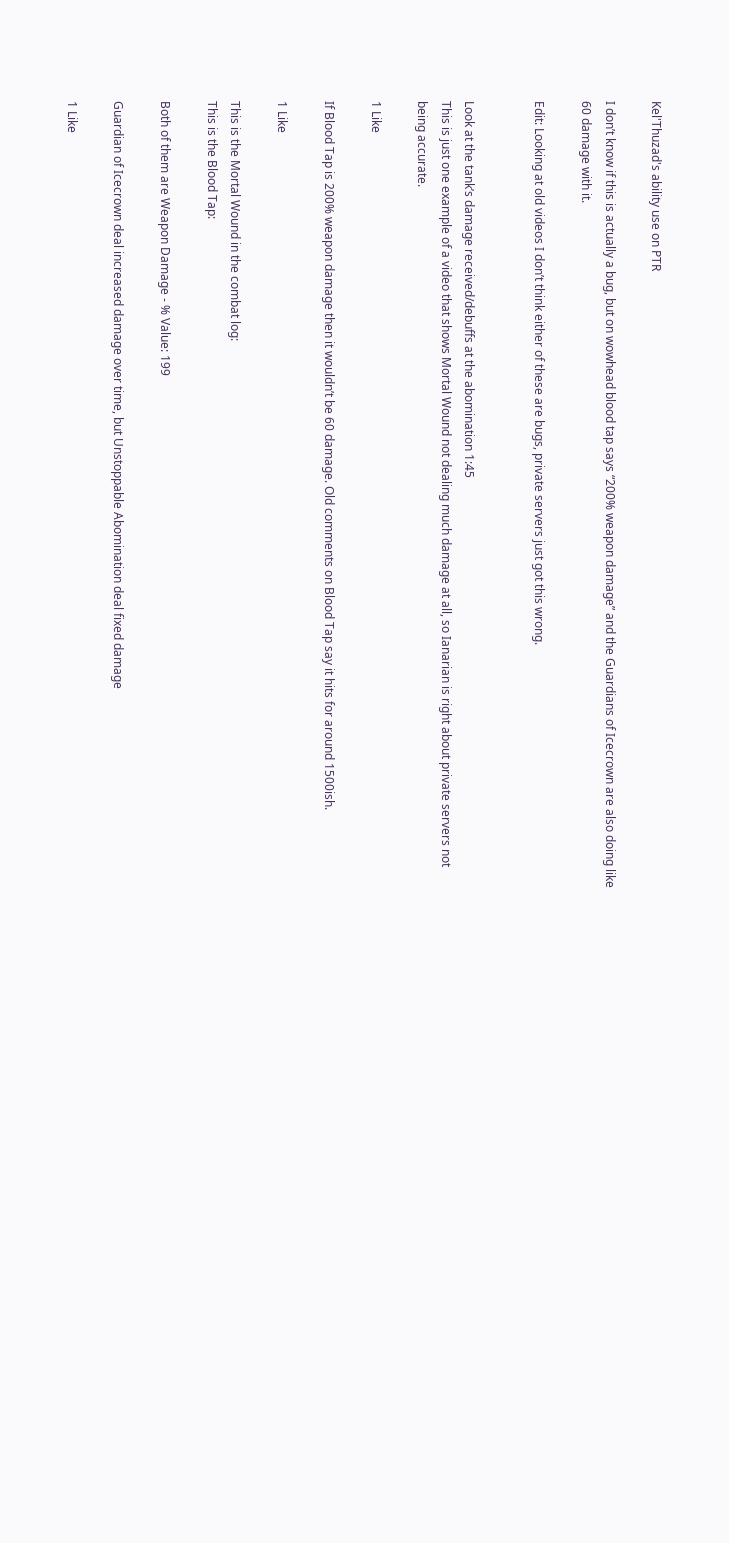Kel'Thuzad's ability use on PTR

I don’t know if this is actually a bug, but on wowhead blood tap says “200% weapon damage” and the Guardians of Icecrown are also doing like 60 damage with it.

Edit: Looking at old videos I don’t think either of these are bugs, private servers just got this wrong.


Look at the tank’s damage received/debuffs at the abomination 1:45
This is just one example of a video that shows Mortal Wound not dealing much damage at all, so Ianarian is right about private servers not being accurate.

1 Like

If Blood Tap is 200% weapon damage then it wouldn’t be 60 damage. Old comments on Blood Tap say it hits for around 1500ish.

1 Like

This is the Mortal Wound in the combat log:
This is the Blood Tap:

Both of them are Weapon Damage - % Value: 199

Guardian of Icecrown deal increased damage over time, but Unstoppable Abomination deal fixed damage

1 Like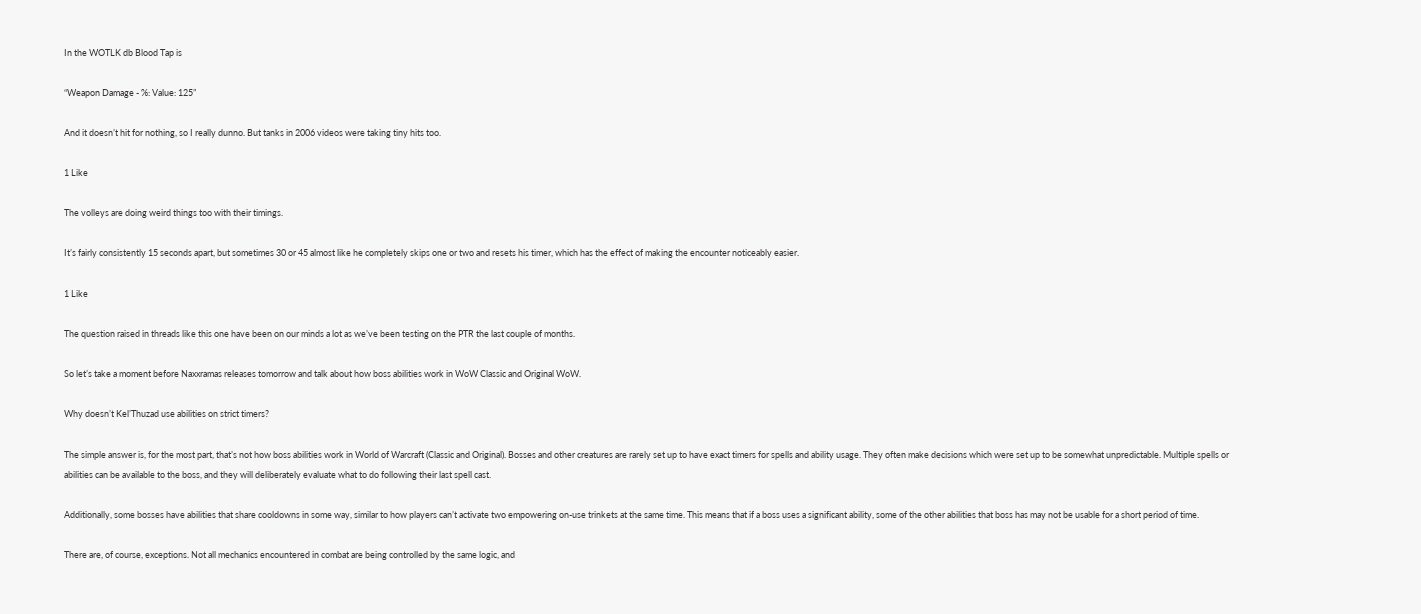In the WOTLK db Blood Tap is

“Weapon Damage - %: Value: 125”

And it doesn’t hit for nothing, so I really dunno. But tanks in 2006 videos were taking tiny hits too.

1 Like

The volleys are doing weird things too with their timings.

It’s fairly consistently 15 seconds apart, but sometimes 30 or 45 almost like he completely skips one or two and resets his timer, which has the effect of making the encounter noticeably easier.

1 Like

The question raised in threads like this one have been on our minds a lot as we’ve been testing on the PTR the last couple of months.

So let’s take a moment before Naxxramas releases tomorrow and talk about how boss abilities work in WoW Classic and Original WoW.

Why doesn’t Kel’Thuzad use abilities on strict timers?

The simple answer is, for the most part, that’s not how boss abilities work in World of Warcraft (Classic and Original). Bosses and other creatures are rarely set up to have exact timers for spells and ability usage. They often make decisions which were set up to be somewhat unpredictable. Multiple spells or abilities can be available to the boss, and they will deliberately evaluate what to do following their last spell cast.

Additionally, some bosses have abilities that share cooldowns in some way, similar to how players can’t activate two empowering on-use trinkets at the same time. This means that if a boss uses a significant ability, some of the other abilities that boss has may not be usable for a short period of time.

There are, of course, exceptions. Not all mechanics encountered in combat are being controlled by the same logic, and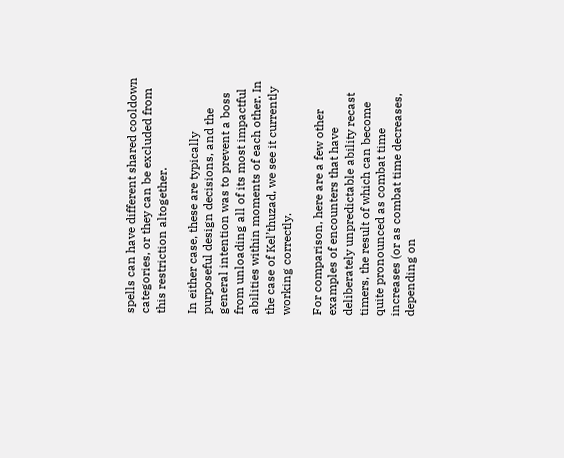spells can have different shared cooldown categories, or they can be excluded from this restriction altogether.

In either case, these are typically purposeful design decisions, and the general intention was to prevent a boss from unloading all of its most impactful abilities within moments of each other. In the case of Kel’thuzad, we see it currently working correctly.

For comparison, here are a few other examples of encounters that have deliberately unpredictable ability recast timers, the result of which can become quite pronounced as combat time increases (or as combat time decreases, depending on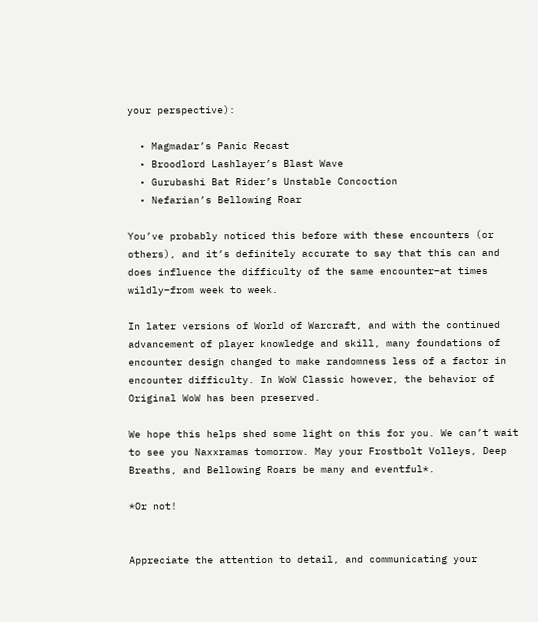your perspective):

  • Magmadar’s Panic Recast
  • Broodlord Lashlayer’s Blast Wave
  • Gurubashi Bat Rider’s Unstable Concoction
  • Nefarian’s Bellowing Roar

You’ve probably noticed this before with these encounters (or others), and it’s definitely accurate to say that this can and does influence the difficulty of the same encounter–at times wildly–from week to week.

In later versions of World of Warcraft, and with the continued advancement of player knowledge and skill, many foundations of encounter design changed to make randomness less of a factor in encounter difficulty. In WoW Classic however, the behavior of Original WoW has been preserved.

We hope this helps shed some light on this for you. We can’t wait to see you Naxxramas tomorrow. May your Frostbolt Volleys, Deep Breaths, and Bellowing Roars be many and eventful*.

*Or not!


Appreciate the attention to detail, and communicating your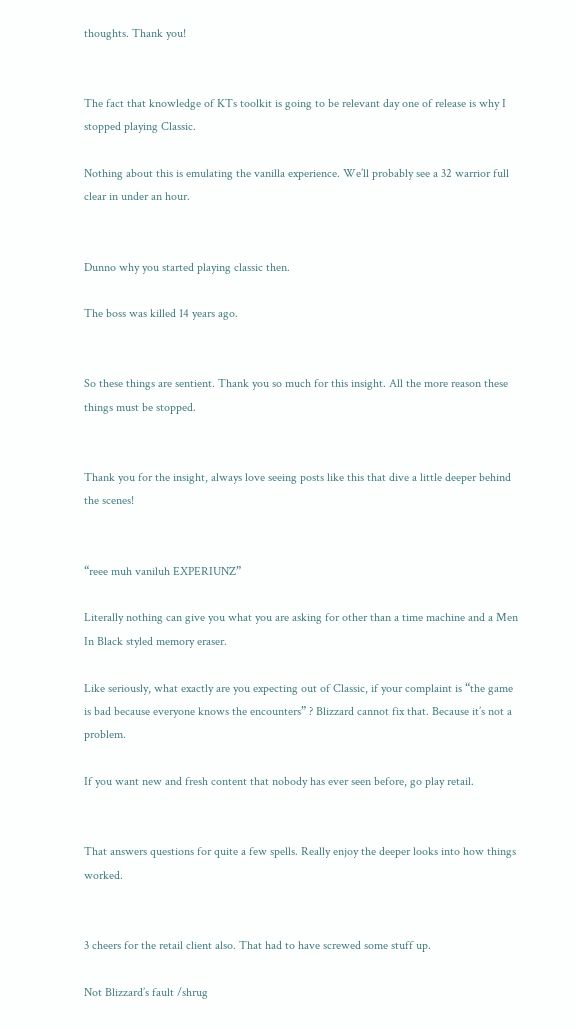thoughts. Thank you!


The fact that knowledge of KTs toolkit is going to be relevant day one of release is why I stopped playing Classic.

Nothing about this is emulating the vanilla experience. We’ll probably see a 32 warrior full clear in under an hour.


Dunno why you started playing classic then.

The boss was killed 14 years ago.


So these things are sentient. Thank you so much for this insight. All the more reason these things must be stopped.


Thank you for the insight, always love seeing posts like this that dive a little deeper behind the scenes!


“reee muh vaniluh EXPERIUNZ”

Literally nothing can give you what you are asking for other than a time machine and a Men In Black styled memory eraser.

Like seriously, what exactly are you expecting out of Classic, if your complaint is “the game is bad because everyone knows the encounters” ? Blizzard cannot fix that. Because it’s not a problem.

If you want new and fresh content that nobody has ever seen before, go play retail.


That answers questions for quite a few spells. Really enjoy the deeper looks into how things worked.


3 cheers for the retail client also. That had to have screwed some stuff up.

Not Blizzard’s fault /shrug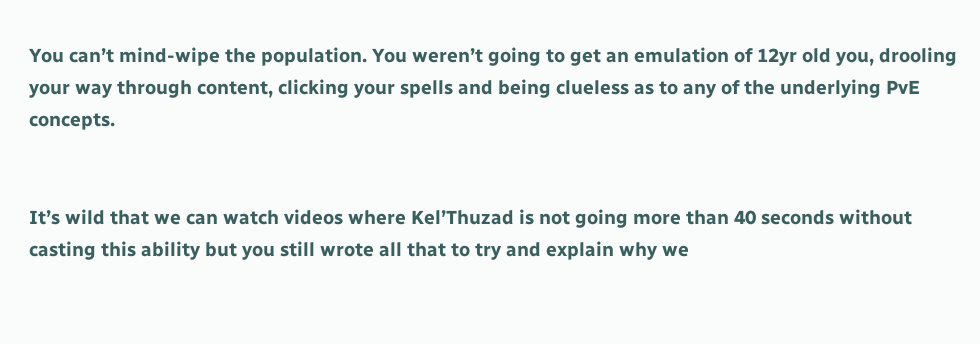You can’t mind-wipe the population. You weren’t going to get an emulation of 12yr old you, drooling your way through content, clicking your spells and being clueless as to any of the underlying PvE concepts.


It’s wild that we can watch videos where Kel’Thuzad is not going more than 40 seconds without casting this ability but you still wrote all that to try and explain why we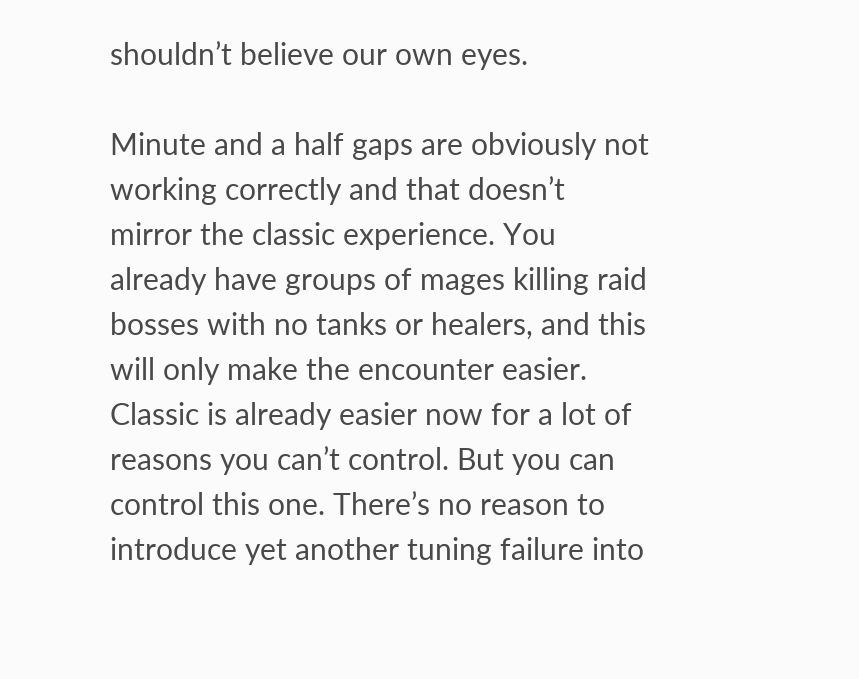shouldn’t believe our own eyes.

Minute and a half gaps are obviously not working correctly and that doesn’t mirror the classic experience. You already have groups of mages killing raid bosses with no tanks or healers, and this will only make the encounter easier. Classic is already easier now for a lot of reasons you can’t control. But you can control this one. There’s no reason to introduce yet another tuning failure into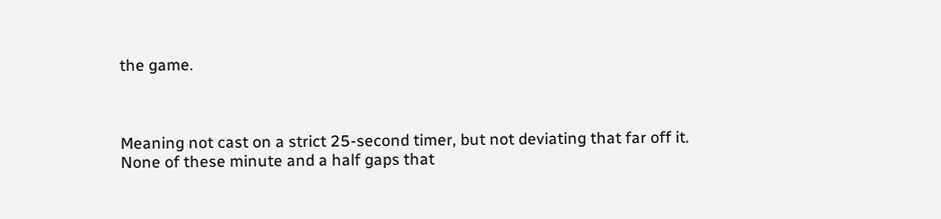the game.



Meaning not cast on a strict 25-second timer, but not deviating that far off it. None of these minute and a half gaps that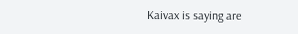Kaivax is saying are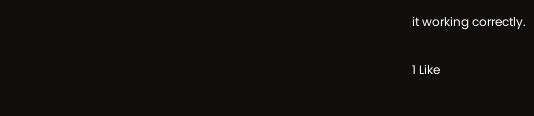it working correctly.

1 Like